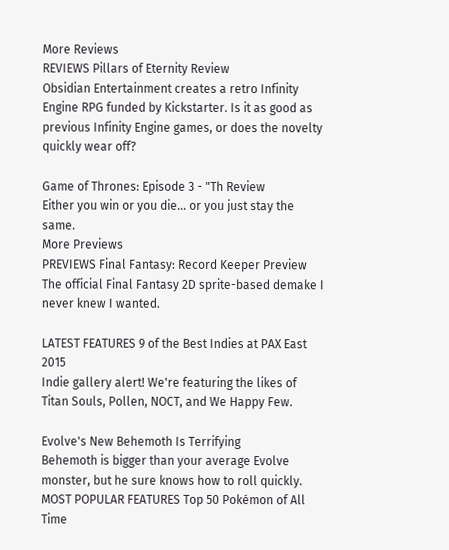More Reviews
REVIEWS Pillars of Eternity Review
Obsidian Entertainment creates a retro Infinity Engine RPG funded by Kickstarter. Is it as good as previous Infinity Engine games, or does the novelty quickly wear off?

Game of Thrones: Episode 3 - "Th Review
Either you win or you die... or you just stay the same.
More Previews
PREVIEWS Final Fantasy: Record Keeper Preview
The official Final Fantasy 2D sprite-based demake I never knew I wanted.

LATEST FEATURES 9 of the Best Indies at PAX East 2015
Indie gallery alert! We're featuring the likes of Titan Souls, Pollen, NOCT, and We Happy Few.

Evolve's New Behemoth Is Terrifying
Behemoth is bigger than your average Evolve monster, but he sure knows how to roll quickly.
MOST POPULAR FEATURES Top 50 Pokémon of All Time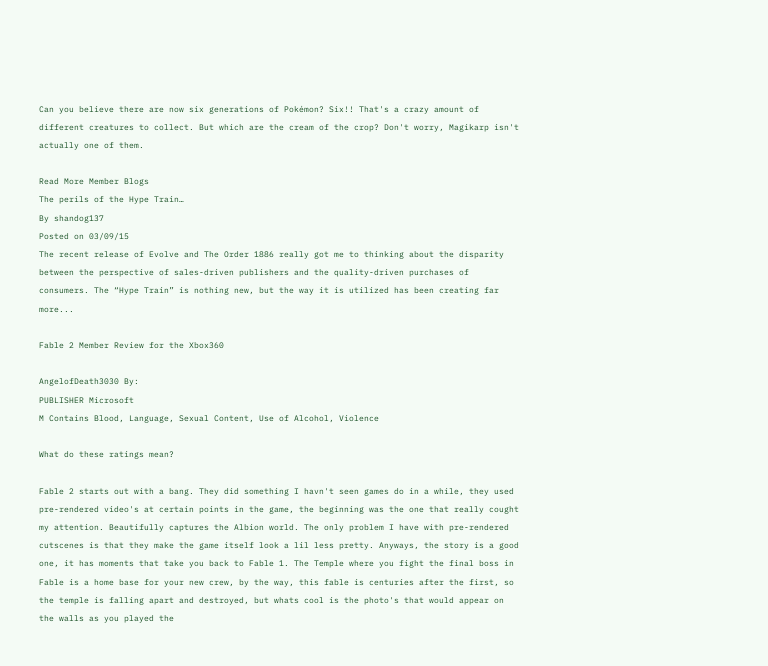Can you believe there are now six generations of Pokémon? Six!! That's a crazy amount of different creatures to collect. But which are the cream of the crop? Don't worry, Magikarp isn't actually one of them.

Read More Member Blogs
The perils of the Hype Train…
By shandog137
Posted on 03/09/15
The recent release of Evolve and The Order 1886 really got me to thinking about the disparity between the perspective of sales-driven publishers and the quality-driven purchases of consumers. The “Hype Train” is nothing new, but the way it is utilized has been creating far more...

Fable 2 Member Review for the Xbox360

AngelofDeath3030 By:
PUBLISHER Microsoft
M Contains Blood, Language, Sexual Content, Use of Alcohol, Violence

What do these ratings mean?

Fable 2 starts out with a bang. They did something I havn't seen games do in a while, they used pre-rendered video's at certain points in the game, the beginning was the one that really cought my attention. Beautifully captures the Albion world. The only problem I have with pre-rendered cutscenes is that they make the game itself look a lil less pretty. Anyways, the story is a good one, it has moments that take you back to Fable 1. The Temple where you fight the final boss in Fable is a home base for your new crew, by the way, this fable is centuries after the first, so the temple is falling apart and destroyed, but whats cool is the photo's that would appear on the walls as you played the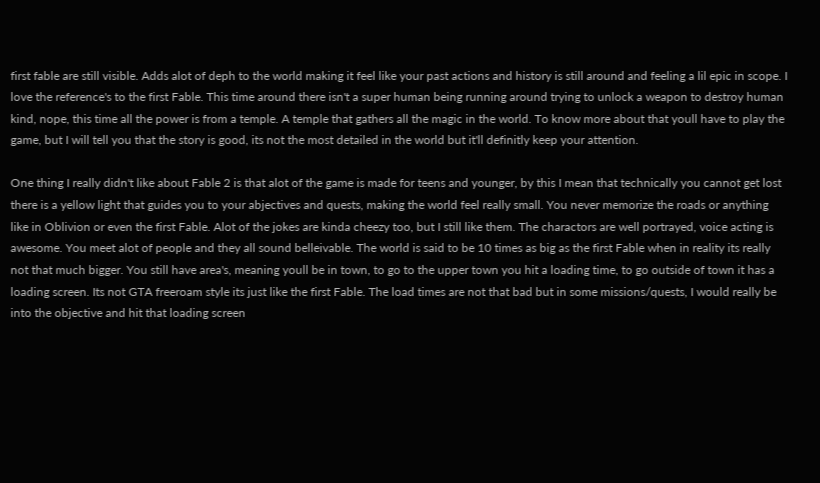first fable are still visible. Adds alot of deph to the world making it feel like your past actions and history is still around and feeling a lil epic in scope. I love the reference's to the first Fable. This time around there isn't a super human being running around trying to unlock a weapon to destroy human kind, nope, this time all the power is from a temple. A temple that gathers all the magic in the world. To know more about that youll have to play the game, but I will tell you that the story is good, its not the most detailed in the world but it'll definitly keep your attention.

One thing I really didn't like about Fable 2 is that alot of the game is made for teens and younger, by this I mean that technically you cannot get lost there is a yellow light that guides you to your abjectives and quests, making the world feel really small. You never memorize the roads or anything like in Oblivion or even the first Fable. Alot of the jokes are kinda cheezy too, but I still like them. The charactors are well portrayed, voice acting is awesome. You meet alot of people and they all sound belleivable. The world is said to be 10 times as big as the first Fable when in reality its really not that much bigger. You still have area's, meaning youll be in town, to go to the upper town you hit a loading time, to go outside of town it has a loading screen. Its not GTA freeroam style its just like the first Fable. The load times are not that bad but in some missions/quests, I would really be into the objective and hit that loading screen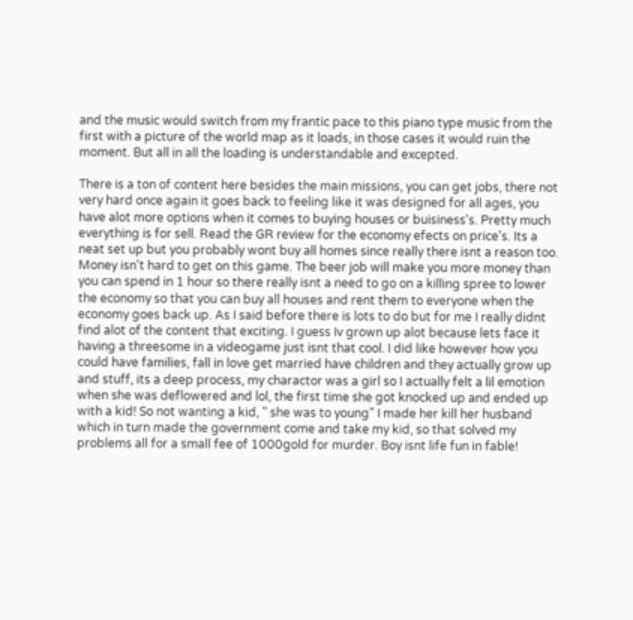and the music would switch from my frantic pace to this piano type music from the first with a picture of the world map as it loads, in those cases it would ruin the moment. But all in all the loading is understandable and excepted.

There is a ton of content here besides the main missions, you can get jobs, there not very hard once again it goes back to feeling like it was designed for all ages, you have alot more options when it comes to buying houses or buisiness's. Pretty much everything is for sell. Read the GR review for the economy efects on price's. Its a neat set up but you probably wont buy all homes since really there isnt a reason too. Money isn't hard to get on this game. The beer job will make you more money than you can spend in 1 hour so there really isnt a need to go on a killing spree to lower the economy so that you can buy all houses and rent them to everyone when the economy goes back up. As I said before there is lots to do but for me I really didnt find alot of the content that exciting. I guess Iv grown up alot because lets face it having a threesome in a videogame just isnt that cool. I did like however how you could have families, fall in love get married have children and they actually grow up and stuff, its a deep process, my charactor was a girl so I actually felt a lil emotion when she was deflowered and lol, the first time she got knocked up and ended up with a kid! So not wanting a kid, " she was to young" I made her kill her husband which in turn made the government come and take my kid, so that solved my problems all for a small fee of 1000gold for murder. Boy isnt life fun in fable!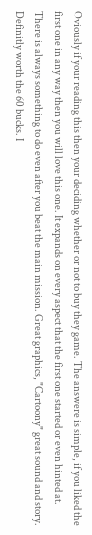Oviously if your reading this then your deciding whether or not to buy they game. The answere is simple, if you liked the first one in any way then you will love this one. It expands on every aspect that the first one started or even hinted at. There is always something to do even after you beat the main mission. Great graphics, "Cartoony" great sound and story. Definitly worth the 60 bucks. I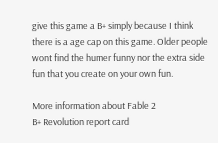give this game a B+ simply because I think there is a age cap on this game. Older people wont find the humer funny nor the extra side fun that you create on your own fun.

More information about Fable 2
B+ Revolution report card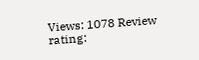Views: 1078 Review rating: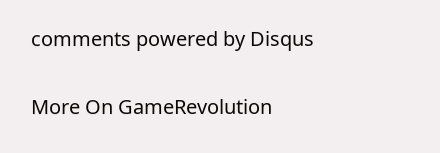comments powered by Disqus

More On GameRevolution